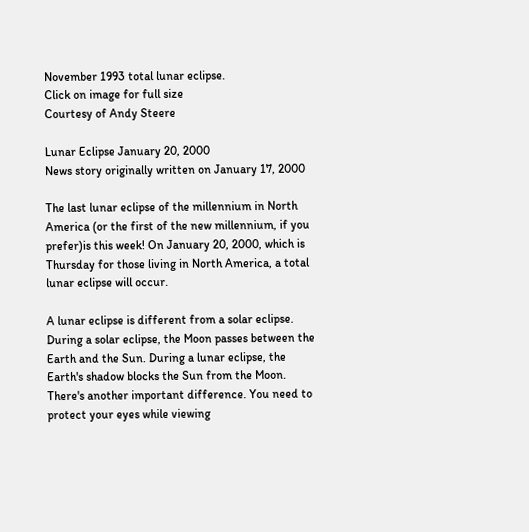November 1993 total lunar eclipse.
Click on image for full size
Courtesy of Andy Steere

Lunar Eclipse January 20, 2000
News story originally written on January 17, 2000

The last lunar eclipse of the millennium in North America (or the first of the new millennium, if you prefer)is this week! On January 20, 2000, which is Thursday for those living in North America, a total lunar eclipse will occur.

A lunar eclipse is different from a solar eclipse. During a solar eclipse, the Moon passes between the Earth and the Sun. During a lunar eclipse, the Earth's shadow blocks the Sun from the Moon. There's another important difference. You need to protect your eyes while viewing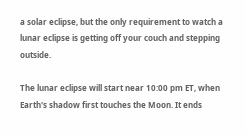a solar eclipse, but the only requirement to watch a lunar eclipse is getting off your couch and stepping outside.

The lunar eclipse will start near 10:00 pm ET, when Earth's shadow first touches the Moon. It ends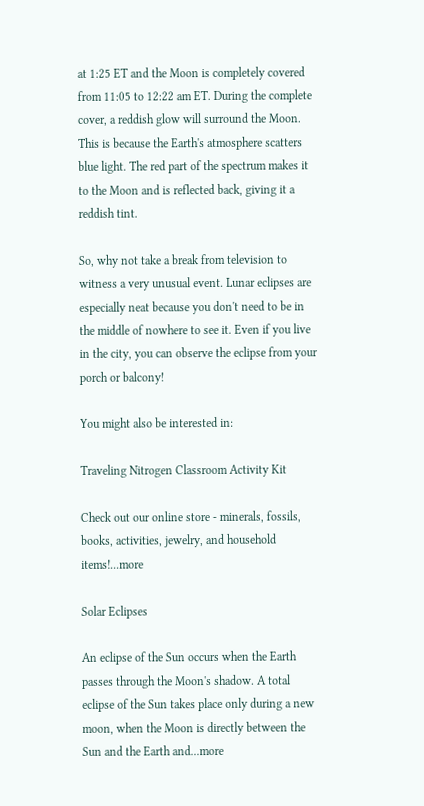at 1:25 ET and the Moon is completely covered from 11:05 to 12:22 am ET. During the complete cover, a reddish glow will surround the Moon. This is because the Earth's atmosphere scatters blue light. The red part of the spectrum makes it to the Moon and is reflected back, giving it a reddish tint.

So, why not take a break from television to witness a very unusual event. Lunar eclipses are especially neat because you don't need to be in the middle of nowhere to see it. Even if you live in the city, you can observe the eclipse from your porch or balcony!

You might also be interested in:

Traveling Nitrogen Classroom Activity Kit

Check out our online store - minerals, fossils, books, activities, jewelry, and household items!...more

Solar Eclipses

An eclipse of the Sun occurs when the Earth passes through the Moon's shadow. A total eclipse of the Sun takes place only during a new moon, when the Moon is directly between the Sun and the Earth and...more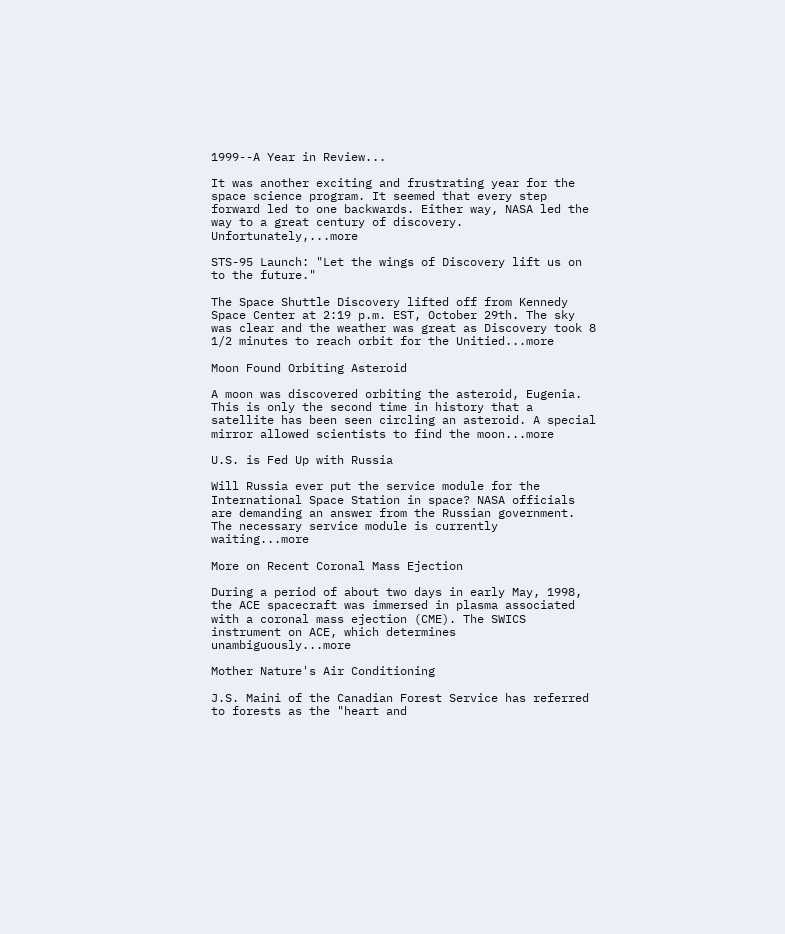1999--A Year in Review...

It was another exciting and frustrating year for the space science program. It seemed that every step forward led to one backwards. Either way, NASA led the way to a great century of discovery. Unfortunately,...more

STS-95 Launch: "Let the wings of Discovery lift us on to the future."

The Space Shuttle Discovery lifted off from Kennedy Space Center at 2:19 p.m. EST, October 29th. The sky was clear and the weather was great as Discovery took 8 1/2 minutes to reach orbit for the Unitied...more

Moon Found Orbiting Asteroid

A moon was discovered orbiting the asteroid, Eugenia. This is only the second time in history that a satellite has been seen circling an asteroid. A special mirror allowed scientists to find the moon...more

U.S. is Fed Up with Russia

Will Russia ever put the service module for the International Space Station in space? NASA officials are demanding an answer from the Russian government. The necessary service module is currently waiting...more

More on Recent Coronal Mass Ejection

During a period of about two days in early May, 1998, the ACE spacecraft was immersed in plasma associated with a coronal mass ejection (CME). The SWICS instrument on ACE, which determines unambiguously...more

Mother Nature's Air Conditioning

J.S. Maini of the Canadian Forest Service has referred to forests as the "heart and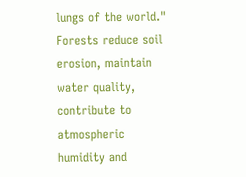lungs of the world." Forests reduce soil erosion, maintain water quality, contribute to atmospheric humidity and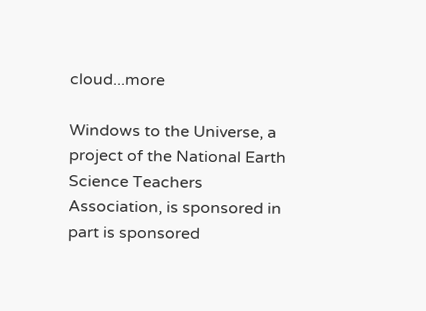cloud...more

Windows to the Universe, a project of the National Earth Science Teachers Association, is sponsored in part is sponsored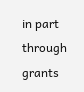in part through grants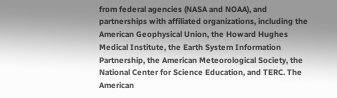from federal agencies (NASA and NOAA), and partnerships with affiliated organizations, including the American Geophysical Union, the Howard Hughes Medical Institute, the Earth System Information Partnership, the American Meteorological Society, the National Center for Science Education, and TERC. The American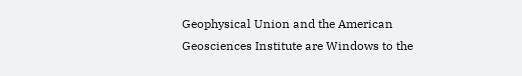Geophysical Union and the American Geosciences Institute are Windows to the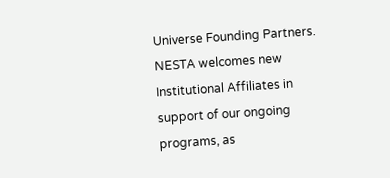Universe Founding Partners. NESTA welcomes new Institutional Affiliates in support of our ongoing programs, as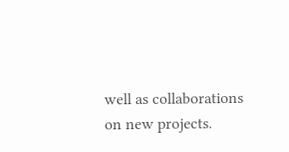well as collaborations on new projects.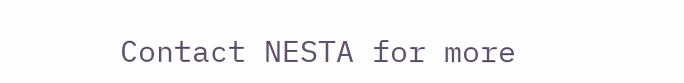Contact NESTA for more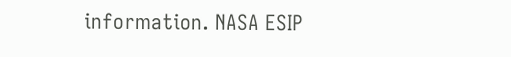information. NASA ESIP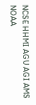NCSE HHMI AGU AGI AMS NOAA